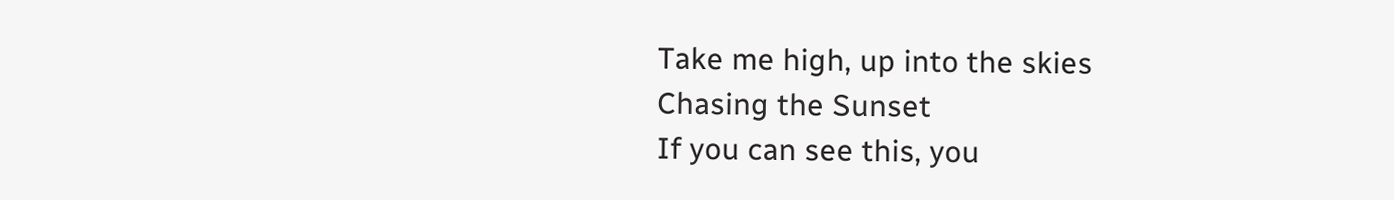Take me high, up into the skies
Chasing the Sunset
If you can see this, you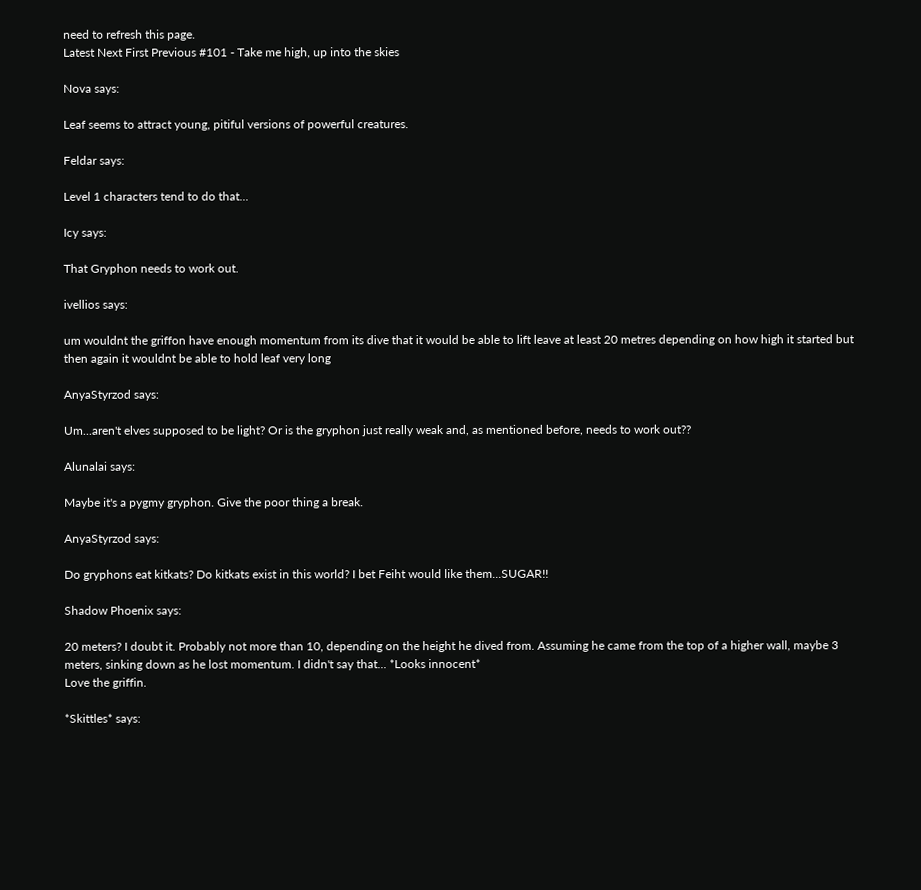need to refresh this page.
Latest Next First Previous #101 - Take me high, up into the skies

Nova says:

Leaf seems to attract young, pitiful versions of powerful creatures.

Feldar says:

Level 1 characters tend to do that...

Icy says:

That Gryphon needs to work out.

ivellios says:

um wouldnt the griffon have enough momentum from its dive that it would be able to lift leave at least 20 metres depending on how high it started but then again it wouldnt be able to hold leaf very long

AnyaStyrzod says:

Um...aren't elves supposed to be light? Or is the gryphon just really weak and, as mentioned before, needs to work out??

Alunalai says:

Maybe it's a pygmy gryphon. Give the poor thing a break.

AnyaStyrzod says:

Do gryphons eat kitkats? Do kitkats exist in this world? I bet Feiht would like them...SUGAR!!

Shadow Phoenix says:

20 meters? I doubt it. Probably not more than 10, depending on the height he dived from. Assuming he came from the top of a higher wall, maybe 3 meters, sinking down as he lost momentum. I didn't say that... *Looks innocent*
Love the griffin.

*Skittles* says: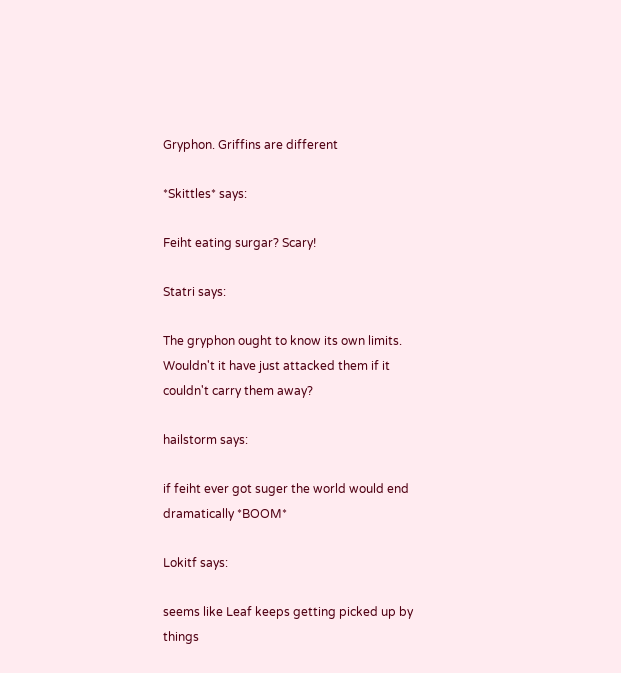Gryphon. Griffins are different

*Skittles* says:

Feiht eating surgar? Scary!

Statri says:

The gryphon ought to know its own limits. Wouldn't it have just attacked them if it couldn't carry them away?

hailstorm says:

if feiht ever got suger the world would end dramatically *BOOM*

Lokitf says:

seems like Leaf keeps getting picked up by things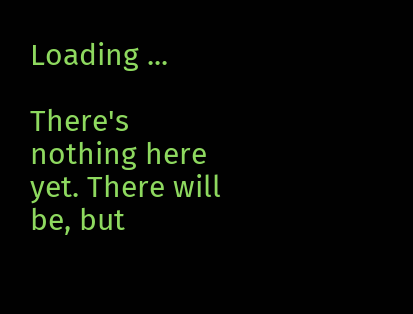Loading ...

There's nothing here yet. There will be, but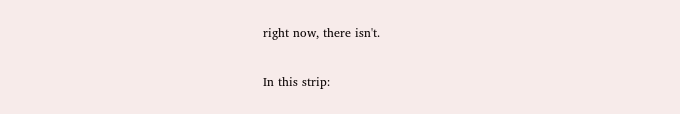right now, there isn't.

In this strip: